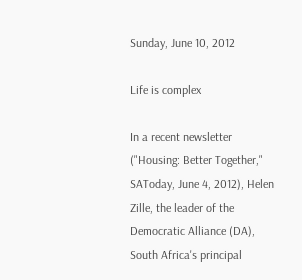Sunday, June 10, 2012

Life is complex

In a recent newsletter ("Housing: Better Together," SAToday, June 4, 2012), Helen Zille, the leader of the Democratic Alliance (DA), South Africa's principal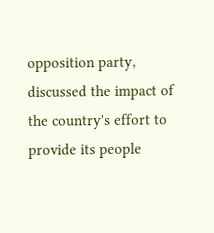opposition party, discussed the impact of the country's effort to provide its people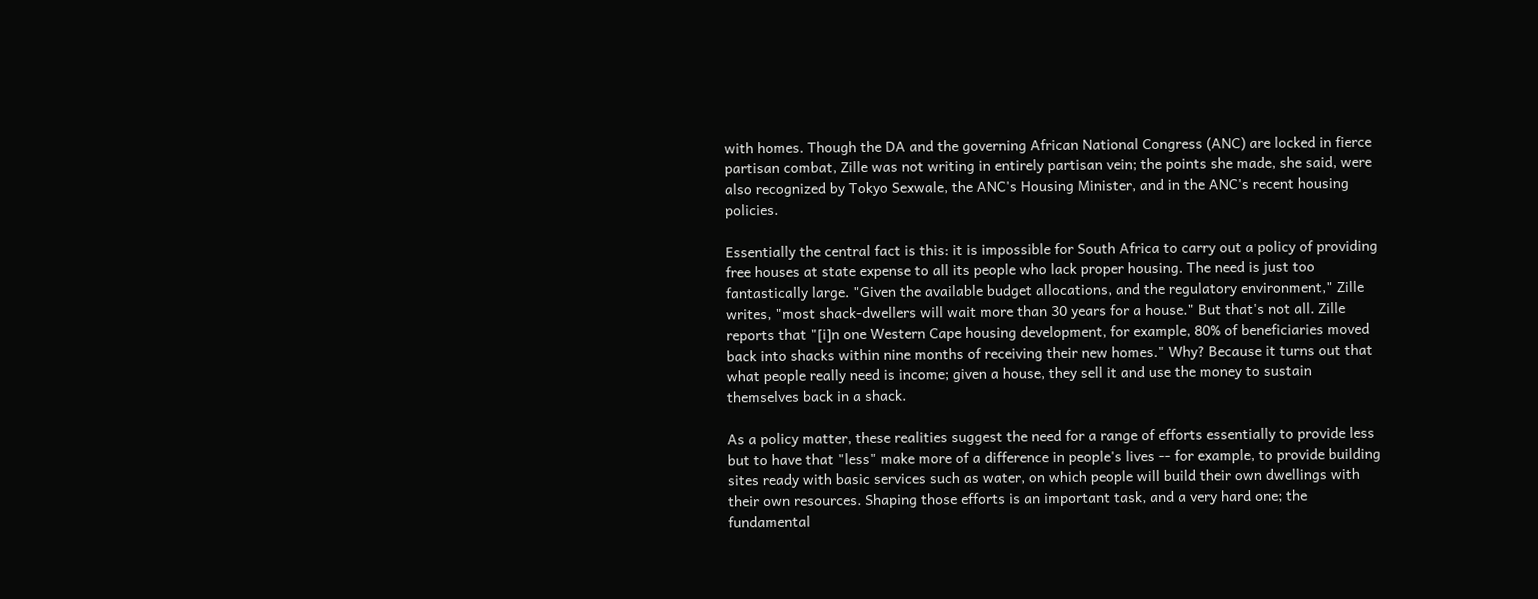with homes. Though the DA and the governing African National Congress (ANC) are locked in fierce partisan combat, Zille was not writing in entirely partisan vein; the points she made, she said, were also recognized by Tokyo Sexwale, the ANC's Housing Minister, and in the ANC's recent housing policies.

Essentially the central fact is this: it is impossible for South Africa to carry out a policy of providing free houses at state expense to all its people who lack proper housing. The need is just too fantastically large. "Given the available budget allocations, and the regulatory environment," Zille writes, "most shack-dwellers will wait more than 30 years for a house." But that's not all. Zille reports that "[i]n one Western Cape housing development, for example, 80% of beneficiaries moved back into shacks within nine months of receiving their new homes." Why? Because it turns out that what people really need is income; given a house, they sell it and use the money to sustain themselves back in a shack.

As a policy matter, these realities suggest the need for a range of efforts essentially to provide less but to have that "less" make more of a difference in people's lives -- for example, to provide building sites ready with basic services such as water, on which people will build their own dwellings with their own resources. Shaping those efforts is an important task, and a very hard one; the fundamental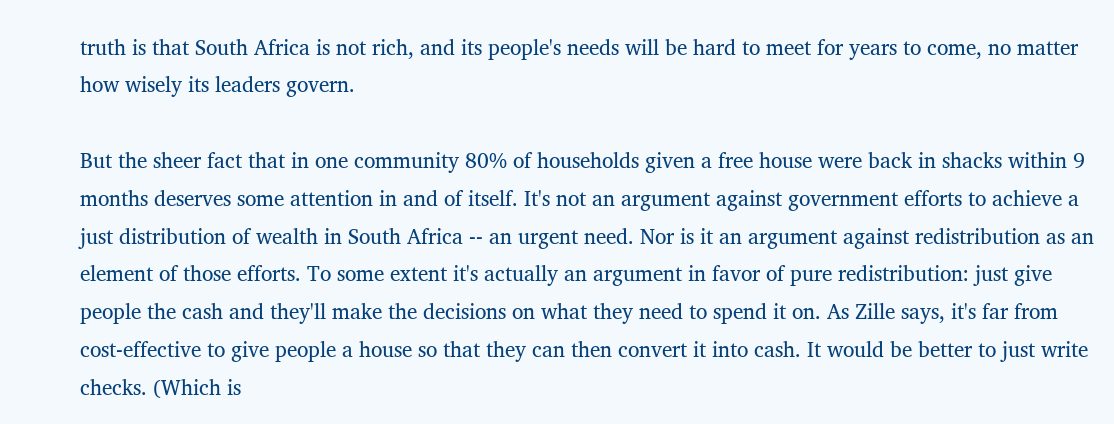truth is that South Africa is not rich, and its people's needs will be hard to meet for years to come, no matter how wisely its leaders govern.

But the sheer fact that in one community 80% of households given a free house were back in shacks within 9 months deserves some attention in and of itself. It's not an argument against government efforts to achieve a just distribution of wealth in South Africa -- an urgent need. Nor is it an argument against redistribution as an element of those efforts. To some extent it's actually an argument in favor of pure redistribution: just give people the cash and they'll make the decisions on what they need to spend it on. As Zille says, it's far from cost-effective to give people a house so that they can then convert it into cash. It would be better to just write checks. (Which is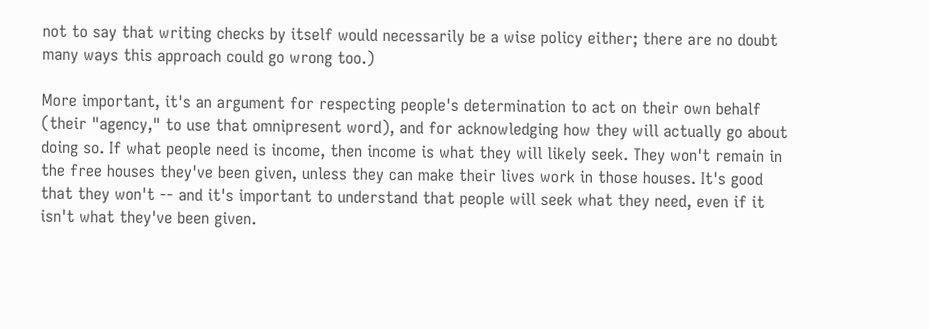not to say that writing checks by itself would necessarily be a wise policy either; there are no doubt many ways this approach could go wrong too.)

More important, it's an argument for respecting people's determination to act on their own behalf (their "agency," to use that omnipresent word), and for acknowledging how they will actually go about doing so. If what people need is income, then income is what they will likely seek. They won't remain in the free houses they've been given, unless they can make their lives work in those houses. It's good that they won't -- and it's important to understand that people will seek what they need, even if it isn't what they've been given.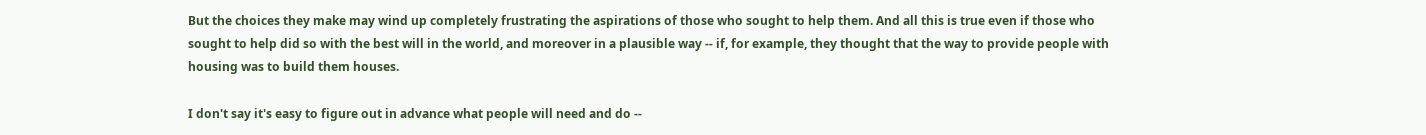But the choices they make may wind up completely frustrating the aspirations of those who sought to help them. And all this is true even if those who sought to help did so with the best will in the world, and moreover in a plausible way -- if, for example, they thought that the way to provide people with housing was to build them houses.

I don't say it's easy to figure out in advance what people will need and do --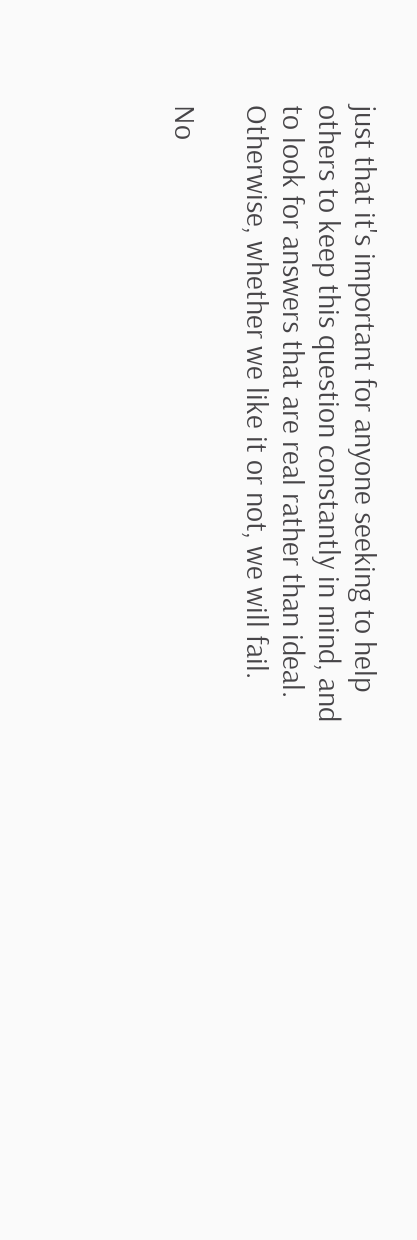just that it's important for anyone seeking to help others to keep this question constantly in mind, and to look for answers that are real rather than ideal. Otherwise, whether we like it or not, we will fail.

No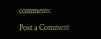comments:

Post a Comment